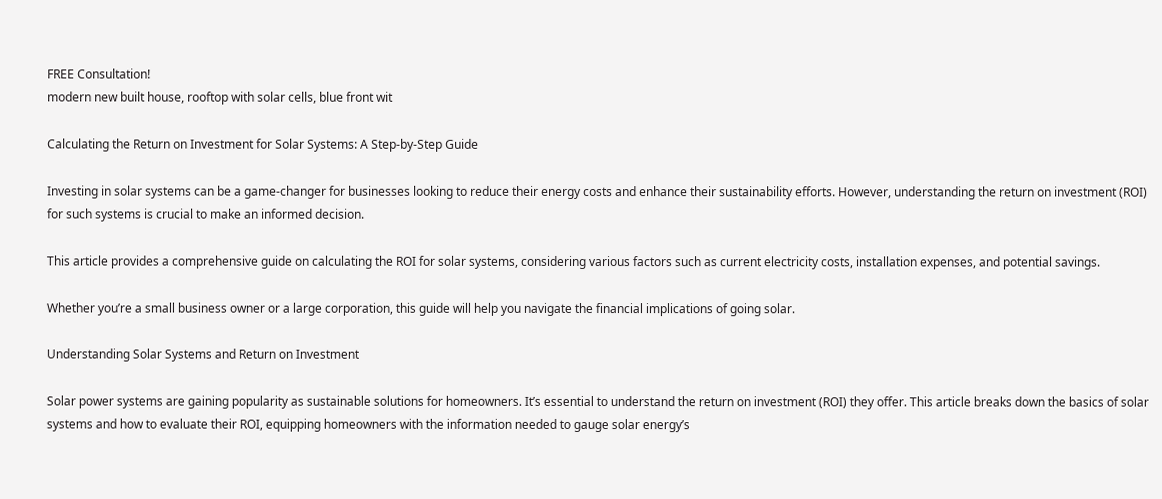FREE Consultation!
modern new built house, rooftop with solar cells, blue front wit

Calculating the Return on Investment for Solar Systems: A Step-by-Step Guide

Investing in solar systems can be a game-changer for businesses looking to reduce their energy costs and enhance their sustainability efforts. However, understanding the return on investment (ROI) for such systems is crucial to make an informed decision.

This article provides a comprehensive guide on calculating the ROI for solar systems, considering various factors such as current electricity costs, installation expenses, and potential savings.

Whether you’re a small business owner or a large corporation, this guide will help you navigate the financial implications of going solar.

Understanding Solar Systems and Return on Investment

Solar power systems are gaining popularity as sustainable solutions for homeowners. It’s essential to understand the return on investment (ROI) they offer. This article breaks down the basics of solar systems and how to evaluate their ROI, equipping homeowners with the information needed to gauge solar energy’s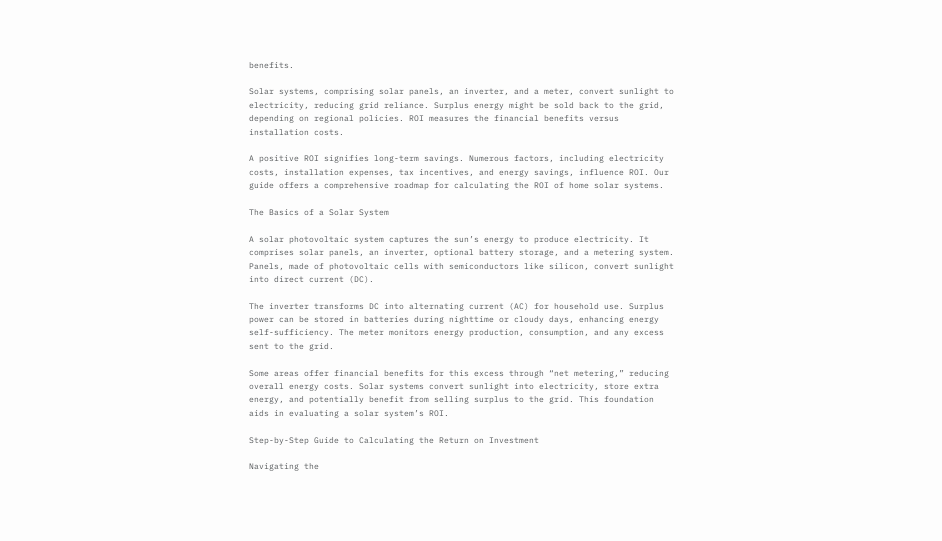benefits.

Solar systems, comprising solar panels, an inverter, and a meter, convert sunlight to electricity, reducing grid reliance. Surplus energy might be sold back to the grid, depending on regional policies. ROI measures the financial benefits versus installation costs.

A positive ROI signifies long-term savings. Numerous factors, including electricity costs, installation expenses, tax incentives, and energy savings, influence ROI. Our guide offers a comprehensive roadmap for calculating the ROI of home solar systems.

The Basics of a Solar System

A solar photovoltaic system captures the sun’s energy to produce electricity. It comprises solar panels, an inverter, optional battery storage, and a metering system. Panels, made of photovoltaic cells with semiconductors like silicon, convert sunlight into direct current (DC).

The inverter transforms DC into alternating current (AC) for household use. Surplus power can be stored in batteries during nighttime or cloudy days, enhancing energy self-sufficiency. The meter monitors energy production, consumption, and any excess sent to the grid.

Some areas offer financial benefits for this excess through “net metering,” reducing overall energy costs. Solar systems convert sunlight into electricity, store extra energy, and potentially benefit from selling surplus to the grid. This foundation aids in evaluating a solar system’s ROI.

Step-by-Step Guide to Calculating the Return on Investment

Navigating the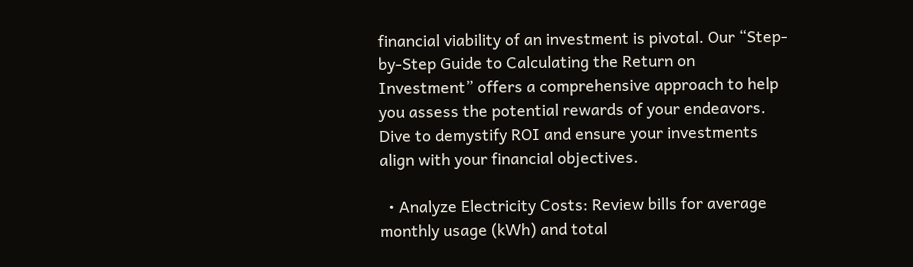financial viability of an investment is pivotal. Our “Step-by-Step Guide to Calculating the Return on Investment” offers a comprehensive approach to help you assess the potential rewards of your endeavors. Dive to demystify ROI and ensure your investments align with your financial objectives.

  • Analyze Electricity Costs: Review bills for average monthly usage (kWh) and total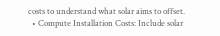costs to understand what solar aims to offset.
  • Compute Installation Costs: Include solar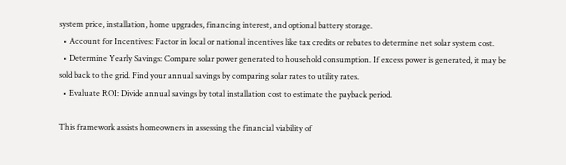system price, installation, home upgrades, financing interest, and optional battery storage.
  • Account for Incentives: Factor in local or national incentives like tax credits or rebates to determine net solar system cost.
  • Determine Yearly Savings: Compare solar power generated to household consumption. If excess power is generated, it may be sold back to the grid. Find your annual savings by comparing solar rates to utility rates.
  • Evaluate ROI: Divide annual savings by total installation cost to estimate the payback period.

This framework assists homeowners in assessing the financial viability of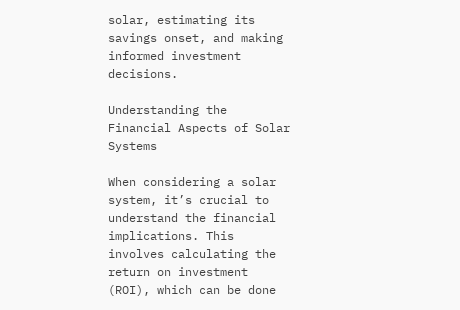solar, estimating its savings onset, and making informed investment decisions.

Understanding the Financial Aspects of Solar Systems

When considering a solar system, it’s crucial to understand the financial implications. This involves calculating the return on investment (ROI), which can be done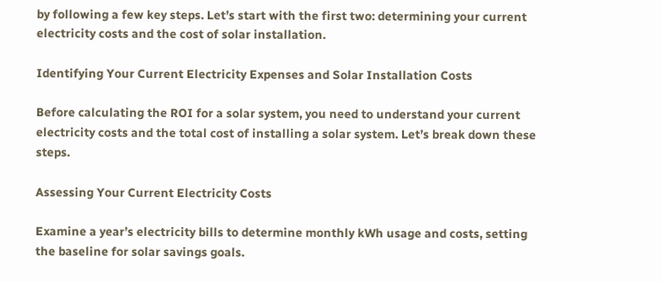by following a few key steps. Let’s start with the first two: determining your current electricity costs and the cost of solar installation.

Identifying Your Current Electricity Expenses and Solar Installation Costs

Before calculating the ROI for a solar system, you need to understand your current electricity costs and the total cost of installing a solar system. Let’s break down these steps.

Assessing Your Current Electricity Costs

Examine a year’s electricity bills to determine monthly kWh usage and costs, setting the baseline for solar savings goals.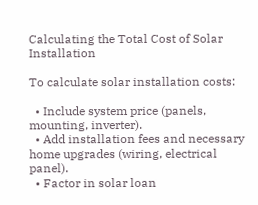Calculating the Total Cost of Solar Installation

To calculate solar installation costs:

  • Include system price (panels, mounting, inverter).
  • Add installation fees and necessary home upgrades (wiring, electrical panel).
  • Factor in solar loan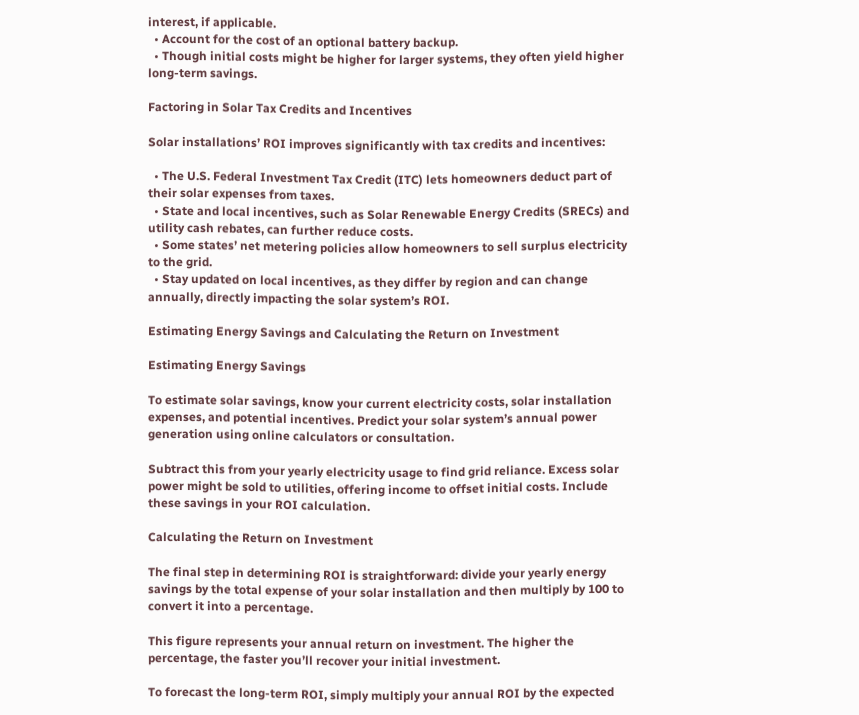interest, if applicable.
  • Account for the cost of an optional battery backup.
  • Though initial costs might be higher for larger systems, they often yield higher long-term savings.

Factoring in Solar Tax Credits and Incentives

Solar installations’ ROI improves significantly with tax credits and incentives:

  • The U.S. Federal Investment Tax Credit (ITC) lets homeowners deduct part of their solar expenses from taxes.
  • State and local incentives, such as Solar Renewable Energy Credits (SRECs) and utility cash rebates, can further reduce costs.
  • Some states’ net metering policies allow homeowners to sell surplus electricity to the grid.
  • Stay updated on local incentives, as they differ by region and can change annually, directly impacting the solar system’s ROI.

Estimating Energy Savings and Calculating the Return on Investment

Estimating Energy Savings

To estimate solar savings, know your current electricity costs, solar installation expenses, and potential incentives. Predict your solar system’s annual power generation using online calculators or consultation.

Subtract this from your yearly electricity usage to find grid reliance. Excess solar power might be sold to utilities, offering income to offset initial costs. Include these savings in your ROI calculation.

Calculating the Return on Investment

The final step in determining ROI is straightforward: divide your yearly energy savings by the total expense of your solar installation and then multiply by 100 to convert it into a percentage.

This figure represents your annual return on investment. The higher the percentage, the faster you’ll recover your initial investment.

To forecast the long-term ROI, simply multiply your annual ROI by the expected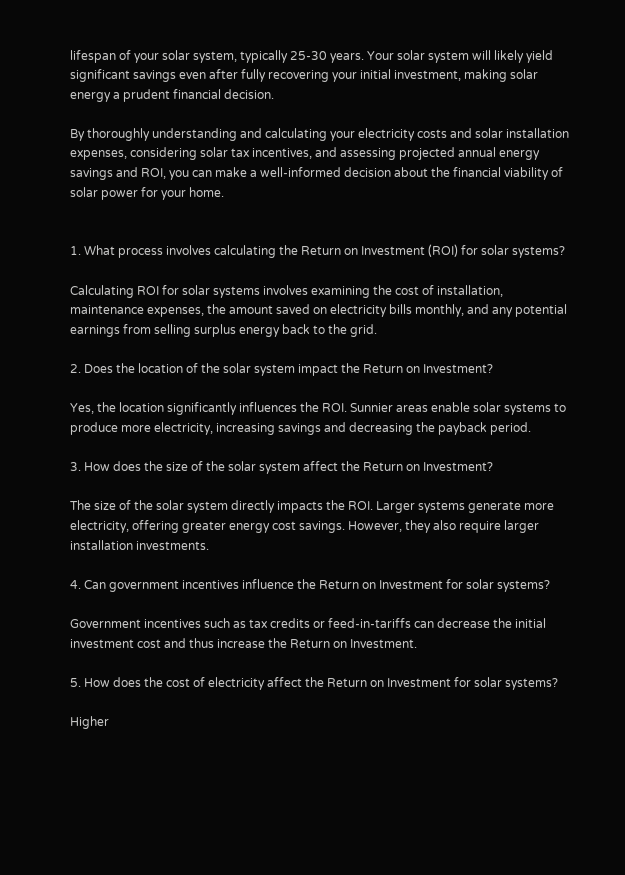lifespan of your solar system, typically 25-30 years. Your solar system will likely yield significant savings even after fully recovering your initial investment, making solar energy a prudent financial decision.

By thoroughly understanding and calculating your electricity costs and solar installation expenses, considering solar tax incentives, and assessing projected annual energy savings and ROI, you can make a well-informed decision about the financial viability of solar power for your home.


1. What process involves calculating the Return on Investment (ROI) for solar systems?

Calculating ROI for solar systems involves examining the cost of installation, maintenance expenses, the amount saved on electricity bills monthly, and any potential earnings from selling surplus energy back to the grid.

2. Does the location of the solar system impact the Return on Investment?

Yes, the location significantly influences the ROI. Sunnier areas enable solar systems to produce more electricity, increasing savings and decreasing the payback period.

3. How does the size of the solar system affect the Return on Investment?

The size of the solar system directly impacts the ROI. Larger systems generate more electricity, offering greater energy cost savings. However, they also require larger installation investments.

4. Can government incentives influence the Return on Investment for solar systems?

Government incentives such as tax credits or feed-in-tariffs can decrease the initial investment cost and thus increase the Return on Investment.

5. How does the cost of electricity affect the Return on Investment for solar systems?

Higher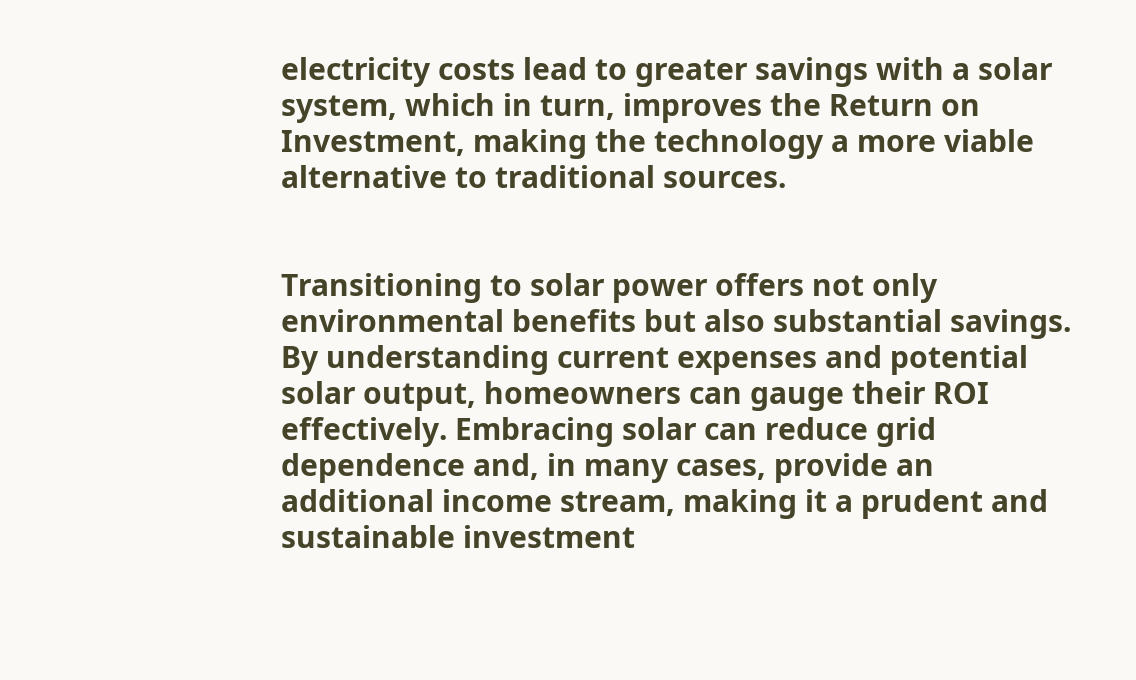electricity costs lead to greater savings with a solar system, which in turn, improves the Return on Investment, making the technology a more viable alternative to traditional sources.


Transitioning to solar power offers not only environmental benefits but also substantial savings. By understanding current expenses and potential solar output, homeowners can gauge their ROI effectively. Embracing solar can reduce grid dependence and, in many cases, provide an additional income stream, making it a prudent and sustainable investment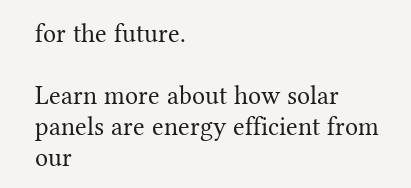for the future.

Learn more about how solar panels are energy efficient from our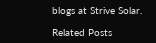blogs at Strive Solar.

Related Posts